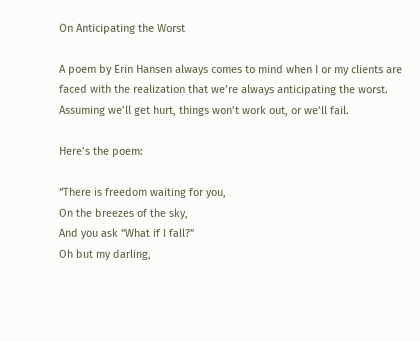On Anticipating the Worst

A poem by Erin Hansen always comes to mind when I or my clients are faced with the realization that we’re always anticipating the worst. Assuming we’ll get hurt, things won’t work out, or we’ll fail.

Here’s the poem:

“There is freedom waiting for you,
On the breezes of the sky,
And you ask “What if I fall?”
Oh but my darling,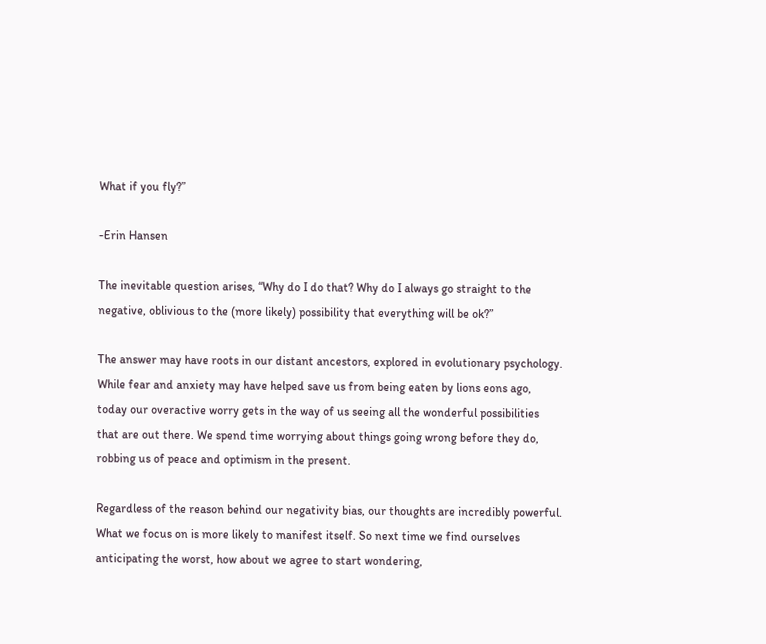What if you fly?”

-Erin Hansen

The inevitable question arises, “Why do I do that? Why do I always go straight to the negative, oblivious to the (more likely) possibility that everything will be ok?”

The answer may have roots in our distant ancestors, explored in evolutionary psychology. While fear and anxiety may have helped save us from being eaten by lions eons ago, today our overactive worry gets in the way of us seeing all the wonderful possibilities that are out there. We spend time worrying about things going wrong before they do, robbing us of peace and optimism in the present.

Regardless of the reason behind our negativity bias, our thoughts are incredibly powerful. What we focus on is more likely to manifest itself. So next time we find ourselves anticipating the worst, how about we agree to start wondering,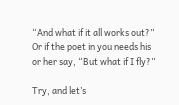“And what if it all works out?” Or if the poet in you needs his or her say, “But what if I fly?”

Try, and let’s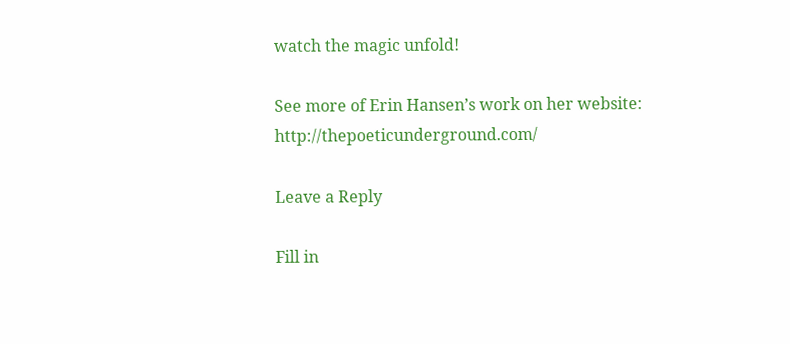watch the magic unfold!

See more of Erin Hansen’s work on her website: http://thepoeticunderground.com/

Leave a Reply

Fill in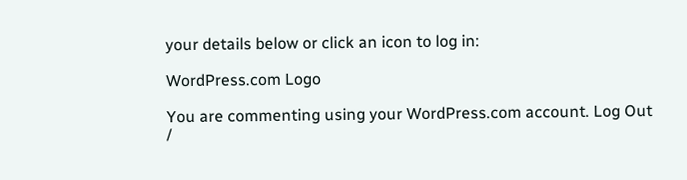your details below or click an icon to log in:

WordPress.com Logo

You are commenting using your WordPress.com account. Log Out /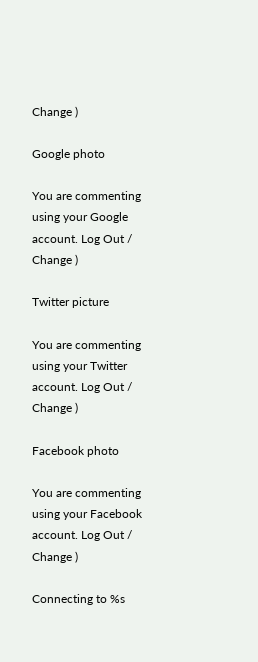Change )

Google photo

You are commenting using your Google account. Log Out /  Change )

Twitter picture

You are commenting using your Twitter account. Log Out /  Change )

Facebook photo

You are commenting using your Facebook account. Log Out /  Change )

Connecting to %s